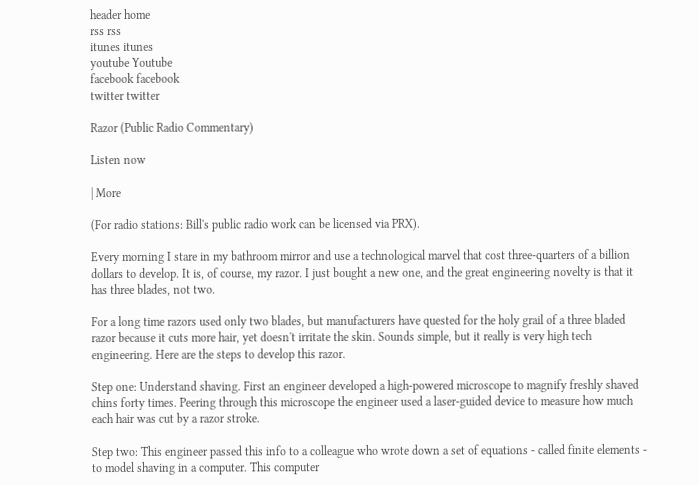header home
rss rss
itunes itunes
youtube Youtube
facebook facebook
twitter twitter

Razor (Public Radio Commentary)

Listen now

| More

(For radio stations: Bill's public radio work can be licensed via PRX).

Every morning I stare in my bathroom mirror and use a technological marvel that cost three-quarters of a billion dollars to develop. It is, of course, my razor. I just bought a new one, and the great engineering novelty is that it has three blades, not two.

For a long time razors used only two blades, but manufacturers have quested for the holy grail of a three bladed razor because it cuts more hair, yet doesn't irritate the skin. Sounds simple, but it really is very high tech engineering. Here are the steps to develop this razor.

Step one: Understand shaving. First an engineer developed a high-powered microscope to magnify freshly shaved chins forty times. Peering through this microscope the engineer used a laser-guided device to measure how much each hair was cut by a razor stroke.

Step two: This engineer passed this info to a colleague who wrote down a set of equations - called finite elements - to model shaving in a computer. This computer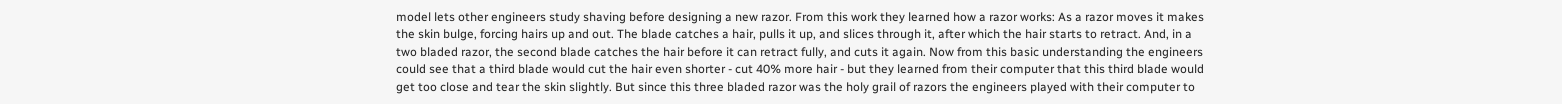model lets other engineers study shaving before designing a new razor. From this work they learned how a razor works: As a razor moves it makes the skin bulge, forcing hairs up and out. The blade catches a hair, pulls it up, and slices through it, after which the hair starts to retract. And, in a two bladed razor, the second blade catches the hair before it can retract fully, and cuts it again. Now from this basic understanding the engineers could see that a third blade would cut the hair even shorter - cut 40% more hair - but they learned from their computer that this third blade would get too close and tear the skin slightly. But since this three bladed razor was the holy grail of razors the engineers played with their computer to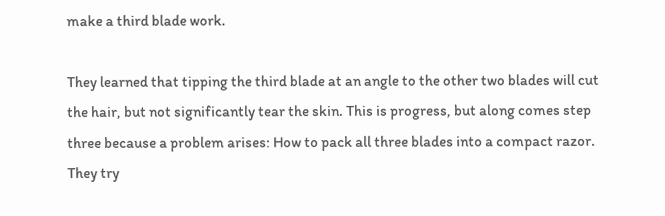make a third blade work.

They learned that tipping the third blade at an angle to the other two blades will cut the hair, but not significantly tear the skin. This is progress, but along comes step three because a problem arises: How to pack all three blades into a compact razor. They try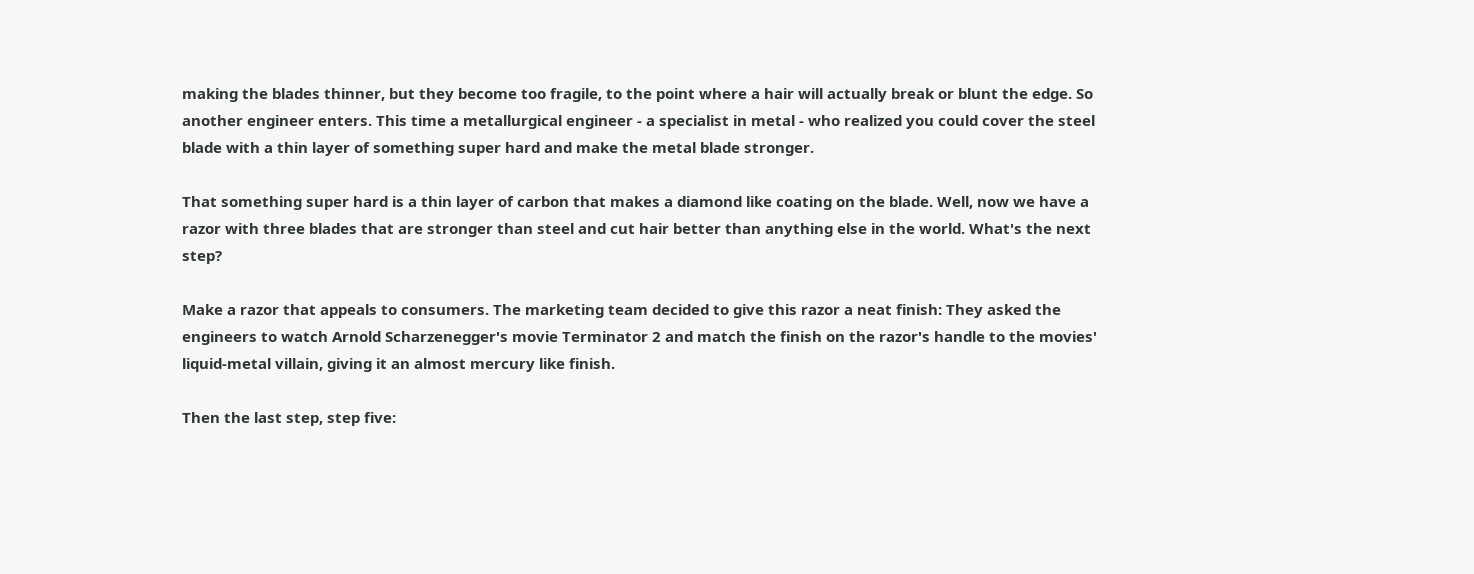making the blades thinner, but they become too fragile, to the point where a hair will actually break or blunt the edge. So another engineer enters. This time a metallurgical engineer - a specialist in metal - who realized you could cover the steel blade with a thin layer of something super hard and make the metal blade stronger.

That something super hard is a thin layer of carbon that makes a diamond like coating on the blade. Well, now we have a razor with three blades that are stronger than steel and cut hair better than anything else in the world. What's the next step?

Make a razor that appeals to consumers. The marketing team decided to give this razor a neat finish: They asked the engineers to watch Arnold Scharzenegger's movie Terminator 2 and match the finish on the razor's handle to the movies' liquid-metal villain, giving it an almost mercury like finish.

Then the last step, step five: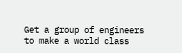Get a group of engineers to make a world class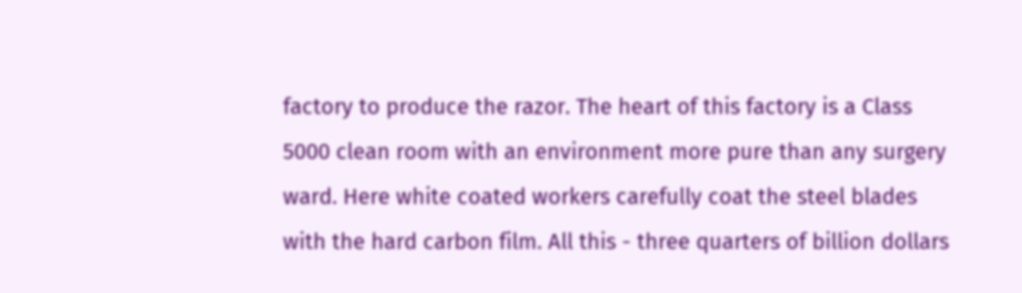factory to produce the razor. The heart of this factory is a Class 5000 clean room with an environment more pure than any surgery ward. Here white coated workers carefully coat the steel blades with the hard carbon film. All this - three quarters of billion dollars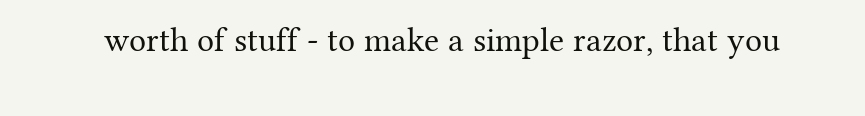worth of stuff - to make a simple razor, that you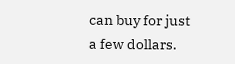can buy for just a few dollars.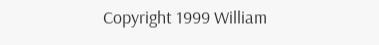Copyright 1999 William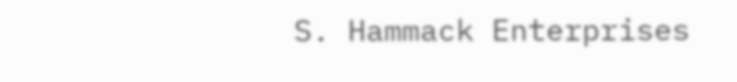S. Hammack Enterprises